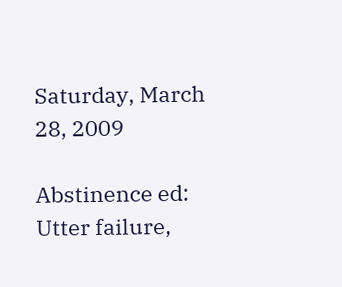Saturday, March 28, 2009

Abstinence ed: Utter failure,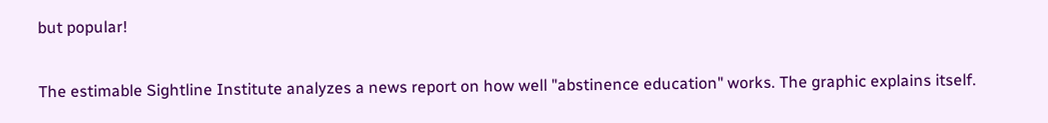but popular!

The estimable Sightline Institute analyzes a news report on how well "abstinence education" works. The graphic explains itself.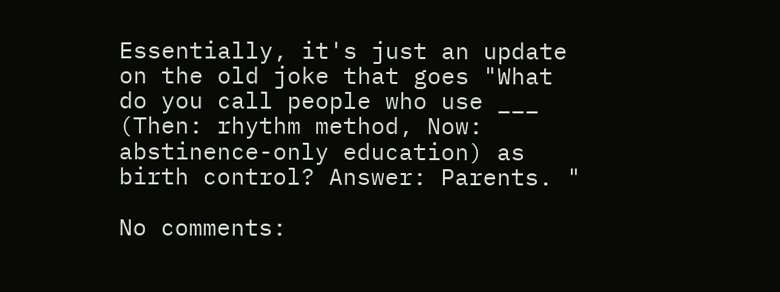Essentially, it's just an update on the old joke that goes "What do you call people who use ___ (Then: rhythm method, Now: abstinence-only education) as birth control? Answer: Parents. "

No comments: